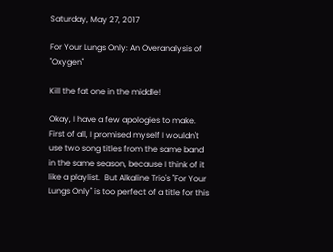Saturday, May 27, 2017

For Your Lungs Only: An Overanalysis of "Oxygen"

Kill the fat one in the middle!

Okay, I have a few apologies to make.  First of all, I promised myself I wouldn't use two song titles from the same band in the same season, because I think of it like a playlist.  But Alkaline Trio's "For Your Lungs Only" is too perfect of a title for this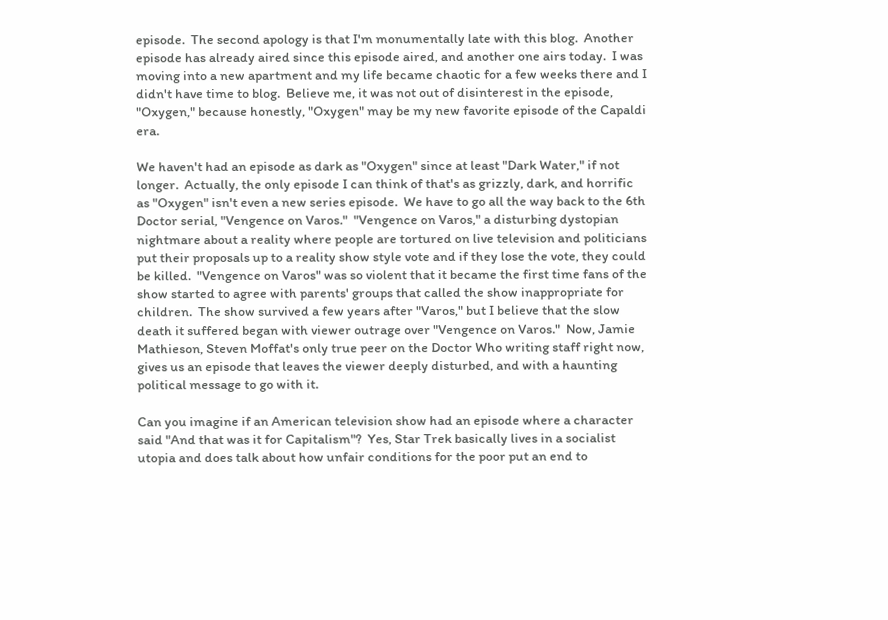episode.  The second apology is that I'm monumentally late with this blog.  Another episode has already aired since this episode aired, and another one airs today.  I was moving into a new apartment and my life became chaotic for a few weeks there and I didn't have time to blog.  Believe me, it was not out of disinterest in the episode, "Oxygen," because honestly, "Oxygen" may be my new favorite episode of the Capaldi era.

We haven't had an episode as dark as "Oxygen" since at least "Dark Water," if not longer.  Actually, the only episode I can think of that's as grizzly, dark, and horrific as "Oxygen" isn't even a new series episode.  We have to go all the way back to the 6th Doctor serial, "Vengence on Varos."  "Vengence on Varos," a disturbing dystopian nightmare about a reality where people are tortured on live television and politicians put their proposals up to a reality show style vote and if they lose the vote, they could be killed.  "Vengence on Varos" was so violent that it became the first time fans of the show started to agree with parents' groups that called the show inappropriate for children.  The show survived a few years after "Varos," but I believe that the slow death it suffered began with viewer outrage over "Vengence on Varos."  Now, Jamie Mathieson, Steven Moffat's only true peer on the Doctor Who writing staff right now, gives us an episode that leaves the viewer deeply disturbed, and with a haunting political message to go with it.

Can you imagine if an American television show had an episode where a character said "And that was it for Capitalism"?  Yes, Star Trek basically lives in a socialist utopia and does talk about how unfair conditions for the poor put an end to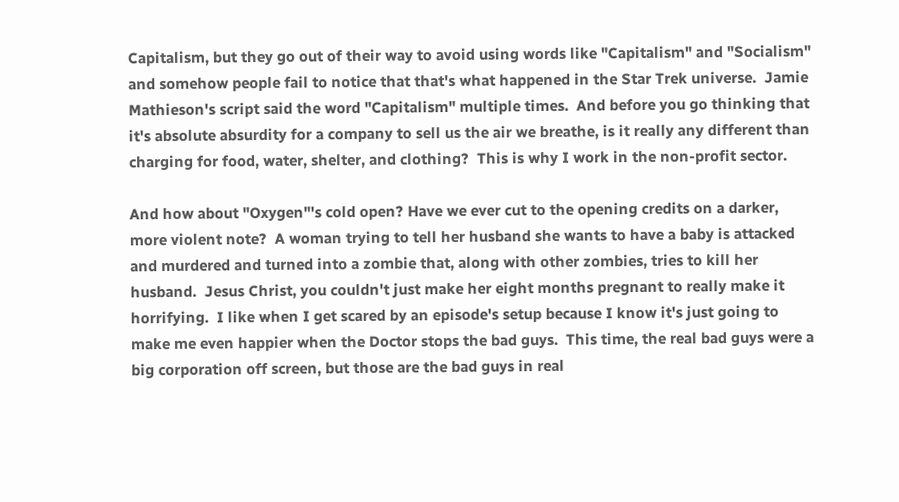Capitalism, but they go out of their way to avoid using words like "Capitalism" and "Socialism" and somehow people fail to notice that that's what happened in the Star Trek universe.  Jamie Mathieson's script said the word "Capitalism" multiple times.  And before you go thinking that it's absolute absurdity for a company to sell us the air we breathe, is it really any different than charging for food, water, shelter, and clothing?  This is why I work in the non-profit sector.

And how about "Oxygen"'s cold open? Have we ever cut to the opening credits on a darker, more violent note?  A woman trying to tell her husband she wants to have a baby is attacked and murdered and turned into a zombie that, along with other zombies, tries to kill her husband.  Jesus Christ, you couldn't just make her eight months pregnant to really make it horrifying.  I like when I get scared by an episode's setup because I know it's just going to make me even happier when the Doctor stops the bad guys.  This time, the real bad guys were a big corporation off screen, but those are the bad guys in real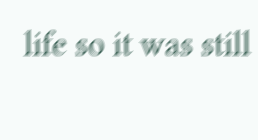life so it was still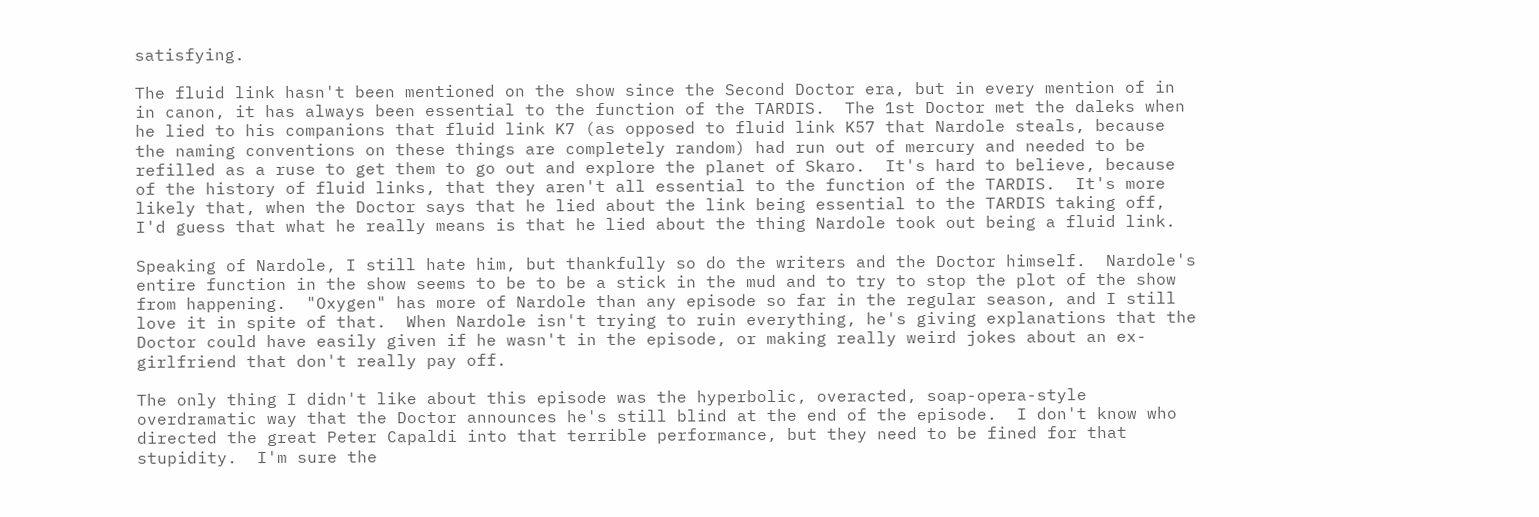satisfying.

The fluid link hasn't been mentioned on the show since the Second Doctor era, but in every mention of in in canon, it has always been essential to the function of the TARDIS.  The 1st Doctor met the daleks when he lied to his companions that fluid link K7 (as opposed to fluid link K57 that Nardole steals, because the naming conventions on these things are completely random) had run out of mercury and needed to be refilled as a ruse to get them to go out and explore the planet of Skaro.  It's hard to believe, because of the history of fluid links, that they aren't all essential to the function of the TARDIS.  It's more likely that, when the Doctor says that he lied about the link being essential to the TARDIS taking off, I'd guess that what he really means is that he lied about the thing Nardole took out being a fluid link.

Speaking of Nardole, I still hate him, but thankfully so do the writers and the Doctor himself.  Nardole's entire function in the show seems to be to be a stick in the mud and to try to stop the plot of the show from happening.  "Oxygen" has more of Nardole than any episode so far in the regular season, and I still love it in spite of that.  When Nardole isn't trying to ruin everything, he's giving explanations that the Doctor could have easily given if he wasn't in the episode, or making really weird jokes about an ex-girlfriend that don't really pay off.

The only thing I didn't like about this episode was the hyperbolic, overacted, soap-opera-style overdramatic way that the Doctor announces he's still blind at the end of the episode.  I don't know who directed the great Peter Capaldi into that terrible performance, but they need to be fined for that stupidity.  I'm sure the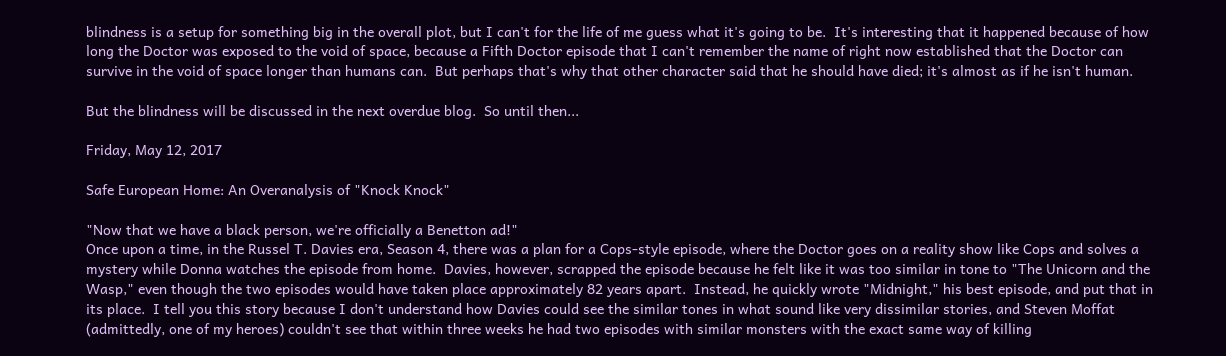blindness is a setup for something big in the overall plot, but I can't for the life of me guess what it's going to be.  It's interesting that it happened because of how long the Doctor was exposed to the void of space, because a Fifth Doctor episode that I can't remember the name of right now established that the Doctor can survive in the void of space longer than humans can.  But perhaps that's why that other character said that he should have died; it's almost as if he isn't human.

But the blindness will be discussed in the next overdue blog.  So until then...

Friday, May 12, 2017

Safe European Home: An Overanalysis of "Knock Knock"

"Now that we have a black person, we're officially a Benetton ad!"
Once upon a time, in the Russel T. Davies era, Season 4, there was a plan for a Cops-style episode, where the Doctor goes on a reality show like Cops and solves a mystery while Donna watches the episode from home.  Davies, however, scrapped the episode because he felt like it was too similar in tone to "The Unicorn and the Wasp," even though the two episodes would have taken place approximately 82 years apart.  Instead, he quickly wrote "Midnight," his best episode, and put that in its place.  I tell you this story because I don't understand how Davies could see the similar tones in what sound like very dissimilar stories, and Steven Moffat (admittedly, one of my heroes) couldn't see that within three weeks he had two episodes with similar monsters with the exact same way of killing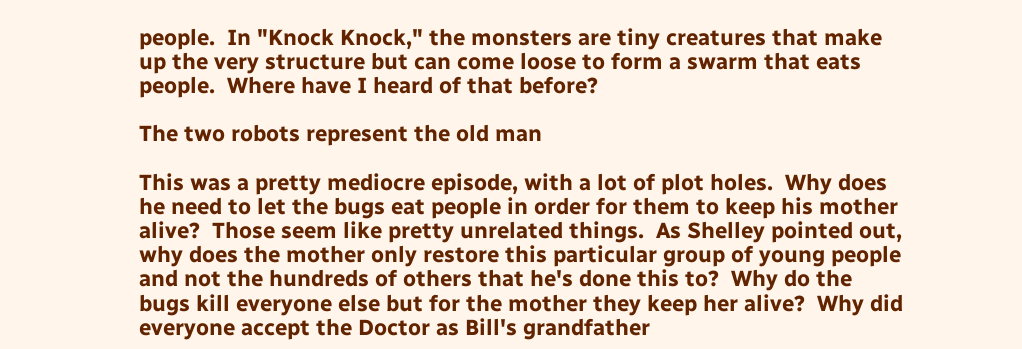people.  In "Knock Knock," the monsters are tiny creatures that make up the very structure but can come loose to form a swarm that eats people.  Where have I heard of that before?

The two robots represent the old man

This was a pretty mediocre episode, with a lot of plot holes.  Why does he need to let the bugs eat people in order for them to keep his mother alive?  Those seem like pretty unrelated things.  As Shelley pointed out, why does the mother only restore this particular group of young people and not the hundreds of others that he's done this to?  Why do the bugs kill everyone else but for the mother they keep her alive?  Why did everyone accept the Doctor as Bill's grandfather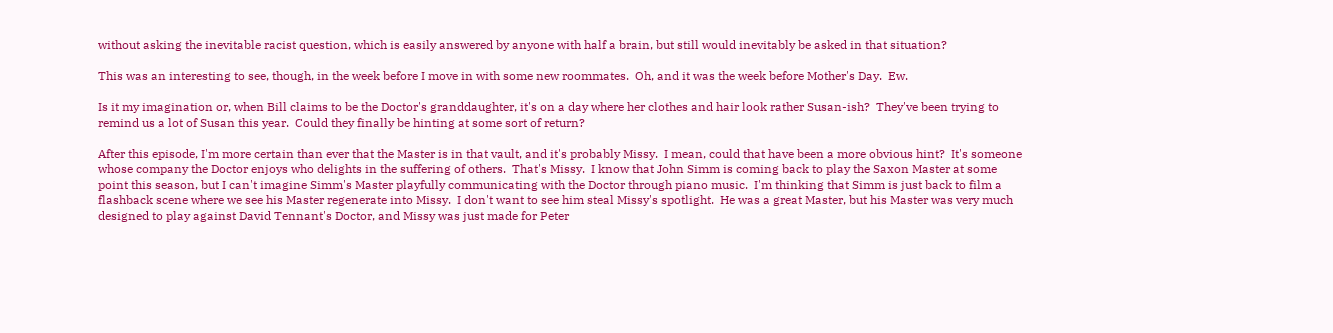without asking the inevitable racist question, which is easily answered by anyone with half a brain, but still would inevitably be asked in that situation?

This was an interesting to see, though, in the week before I move in with some new roommates.  Oh, and it was the week before Mother's Day.  Ew.

Is it my imagination or, when Bill claims to be the Doctor's granddaughter, it's on a day where her clothes and hair look rather Susan-ish?  They've been trying to remind us a lot of Susan this year.  Could they finally be hinting at some sort of return?

After this episode, I'm more certain than ever that the Master is in that vault, and it's probably Missy.  I mean, could that have been a more obvious hint?  It's someone whose company the Doctor enjoys who delights in the suffering of others.  That's Missy.  I know that John Simm is coming back to play the Saxon Master at some point this season, but I can't imagine Simm's Master playfully communicating with the Doctor through piano music.  I'm thinking that Simm is just back to film a flashback scene where we see his Master regenerate into Missy.  I don't want to see him steal Missy's spotlight.  He was a great Master, but his Master was very much designed to play against David Tennant's Doctor, and Missy was just made for Peter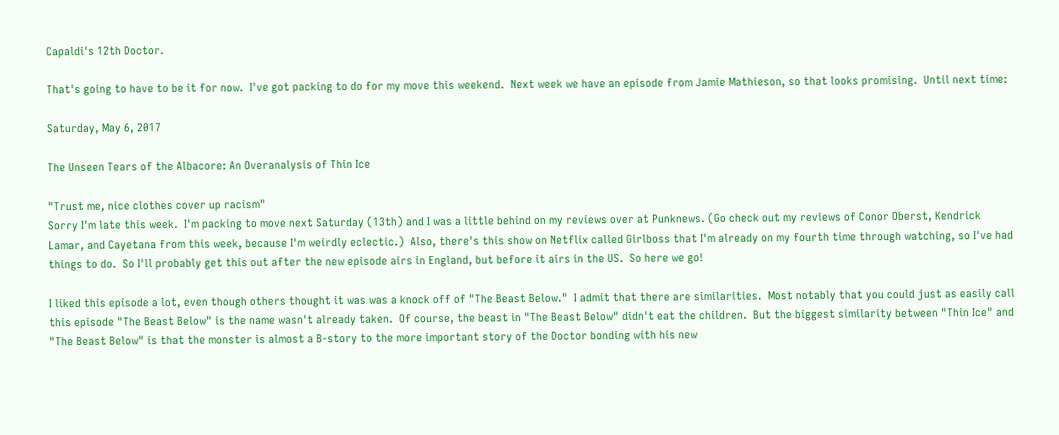Capaldi's 12th Doctor.

That's going to have to be it for now.  I've got packing to do for my move this weekend.  Next week we have an episode from Jamie Mathieson, so that looks promising.  Until next time:

Saturday, May 6, 2017

The Unseen Tears of the Albacore: An Overanalysis of Thin Ice

"Trust me, nice clothes cover up racism"
Sorry I'm late this week.  I'm packing to move next Saturday (13th) and I was a little behind on my reviews over at Punknews. (Go check out my reviews of Conor Oberst, Kendrick Lamar, and Cayetana from this week, because I'm weirdly eclectic.)  Also, there's this show on Netflix called Girlboss that I'm already on my fourth time through watching, so I've had things to do.  So I'll probably get this out after the new episode airs in England, but before it airs in the US.  So here we go!

I liked this episode a lot, even though others thought it was was a knock off of "The Beast Below."  I admit that there are similarities.  Most notably that you could just as easily call this episode "The Beast Below" is the name wasn't already taken.  Of course, the beast in "The Beast Below" didn't eat the children.  But the biggest similarity between "Thin Ice" and "The Beast Below" is that the monster is almost a B-story to the more important story of the Doctor bonding with his new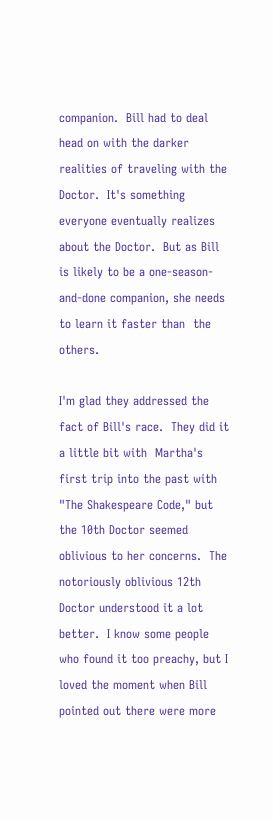companion.  Bill had to deal head on with the darker realities of traveling with the Doctor.  It's something everyone eventually realizes about the Doctor.  But as Bill is likely to be a one-season-and-done companion, she needs to learn it faster than  the others.

I'm glad they addressed the fact of Bill's race.  They did it a little bit with  Martha's first trip into the past with "The Shakespeare Code," but the 10th Doctor seemed oblivious to her concerns.  The notoriously oblivious 12th Doctor understood it a lot better.  I know some people who found it too preachy, but I loved the moment when Bill pointed out there were more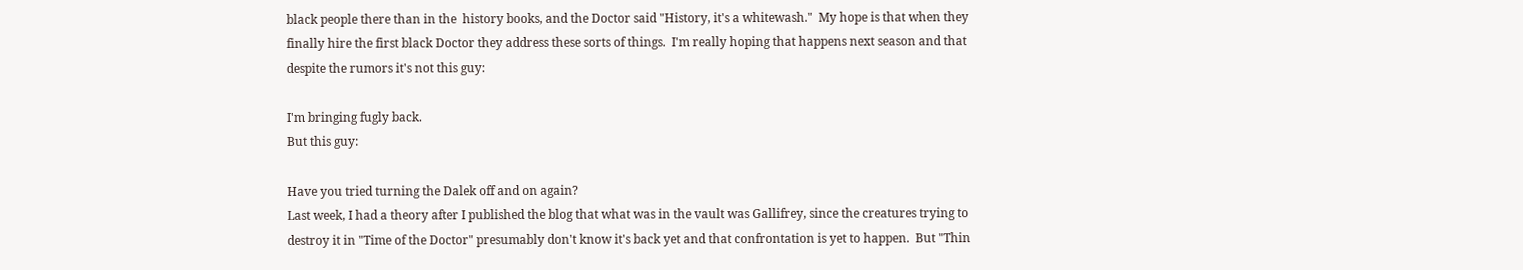black people there than in the  history books, and the Doctor said "History, it's a whitewash."  My hope is that when they finally hire the first black Doctor they address these sorts of things.  I'm really hoping that happens next season and that despite the rumors it's not this guy:

I'm bringing fugly back.
But this guy:

Have you tried turning the Dalek off and on again?
Last week, I had a theory after I published the blog that what was in the vault was Gallifrey, since the creatures trying to destroy it in "Time of the Doctor" presumably don't know it's back yet and that confrontation is yet to happen.  But "Thin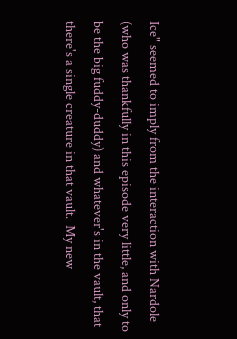Ice" seemed to imply from the interaction with Nardole (who was thankfully in this episode very little, and only to be the big fuddy-duddy) and whatever's in the vault, that there's a single creature in that vault.  My new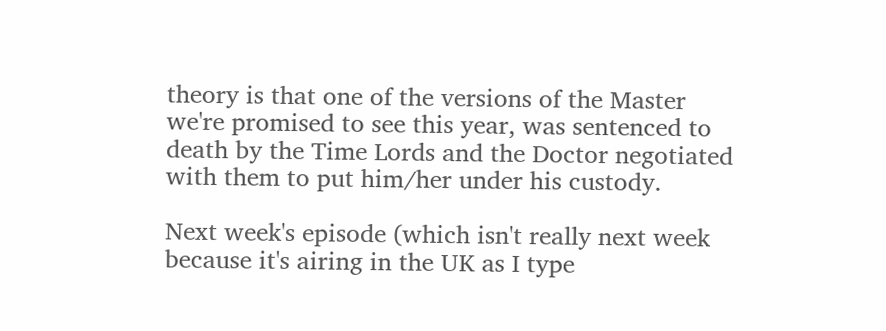theory is that one of the versions of the Master we're promised to see this year, was sentenced to death by the Time Lords and the Doctor negotiated with them to put him/her under his custody.

Next week's episode (which isn't really next week because it's airing in the UK as I type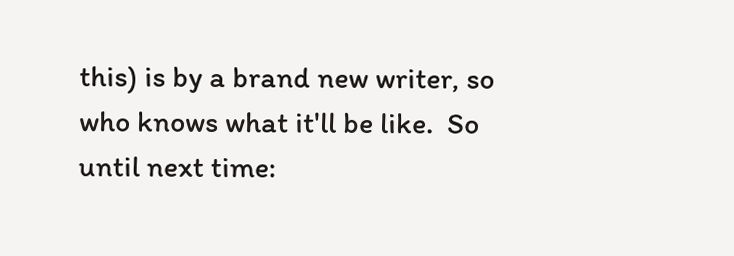this) is by a brand new writer, so who knows what it'll be like.  So until next time: